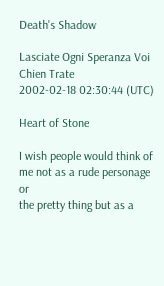Death's Shadow

Lasciate Ogni Speranza Voi Chien Trate
2002-02-18 02:30:44 (UTC)

Heart of Stone

I wish people would think of me not as a rude personage or
the pretty thing but as a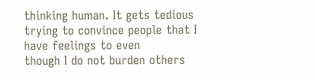thinking human. It gets tedious
trying to convince people that I have feelings to even
though I do not burden others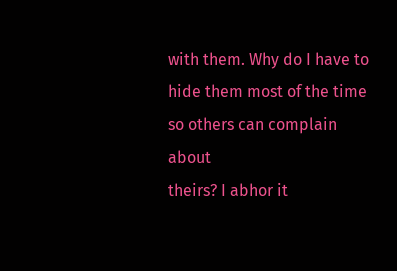with them. Why do I have to
hide them most of the time so others can complain about
theirs? I abhor it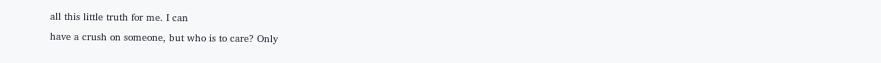all this little truth for me. I can
have a crush on someone, but who is to care? Only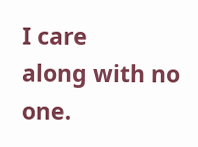I care
along with no one.